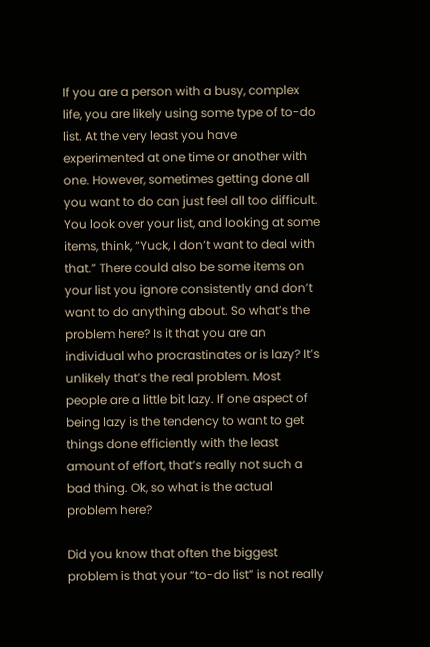If you are a person with a busy, complex life, you are likely using some type of to-do list. At the very least you have experimented at one time or another with one. However, sometimes getting done all you want to do can just feel all too difficult. You look over your list, and looking at some items, think, “Yuck, I don’t want to deal with that.” There could also be some items on your list you ignore consistently and don’t want to do anything about. So what’s the problem here? Is it that you are an individual who procrastinates or is lazy? It’s unlikely that’s the real problem. Most people are a little bit lazy. If one aspect of being lazy is the tendency to want to get things done efficiently with the least amount of effort, that’s really not such a bad thing. Ok, so what is the actual problem here?

Did you know that often the biggest problem is that your “to-do list” is not really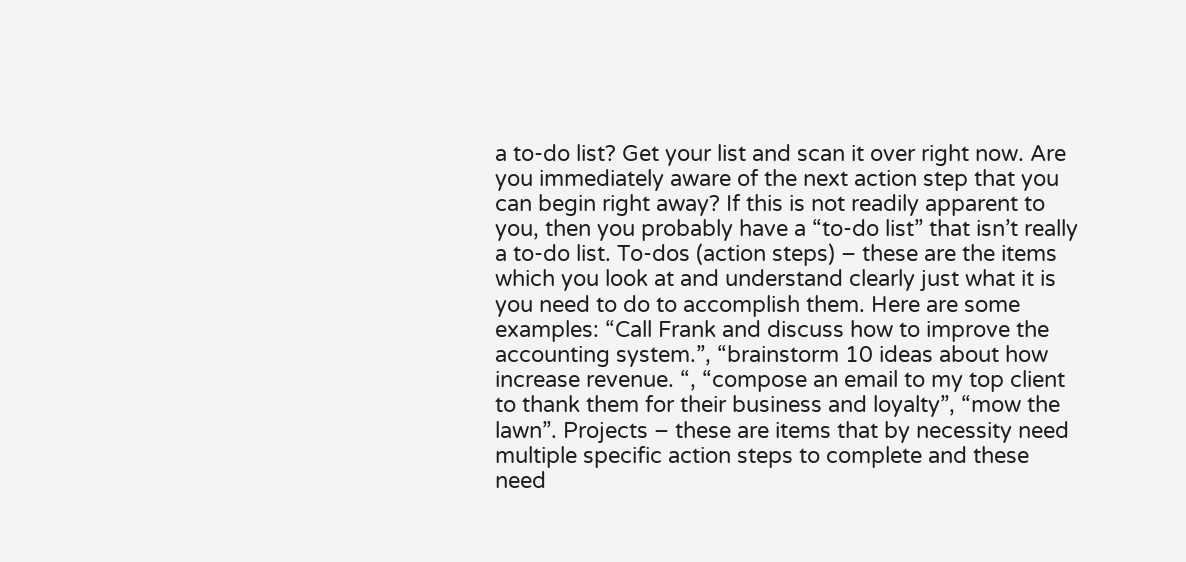a to-do list? Get your list and scan it over right now. Are you immediately aware of the next action step that you can begin right away? If this is not readily apparent to you, then you probably have a “to-do list” that isn’t really a to-do list. To-dos (action steps) – these are the items which you look at and understand clearly just what it is you need to do to accomplish them. Here are some examples: “Call Frank and discuss how to improve the accounting system.”, “brainstorm 10 ideas about how increase revenue. “, “compose an email to my top client to thank them for their business and loyalty”, “mow the lawn”. Projects – these are items that by necessity need multiple specific action steps to complete and these need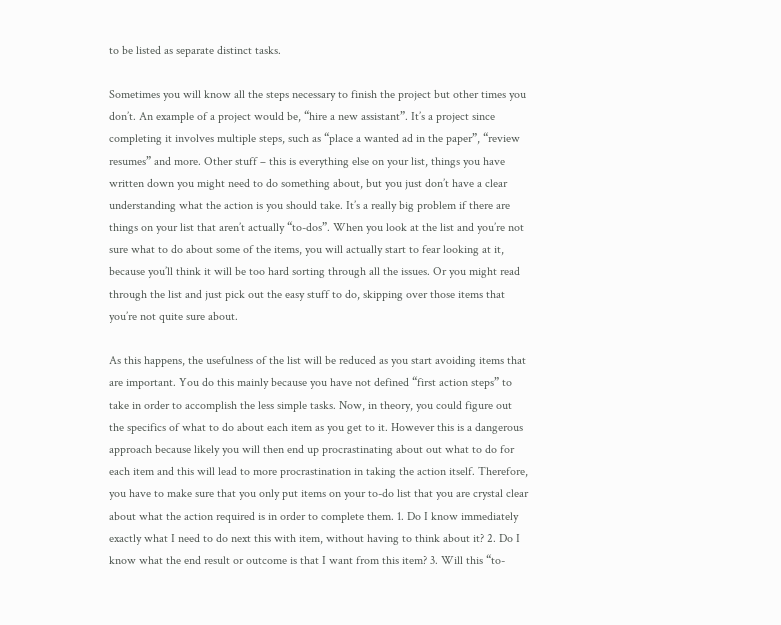to be listed as separate distinct tasks.

Sometimes you will know all the steps necessary to finish the project but other times you don’t. An example of a project would be, “hire a new assistant”. It’s a project since completing it involves multiple steps, such as “place a wanted ad in the paper”, “review resumes” and more. Other stuff – this is everything else on your list, things you have written down you might need to do something about, but you just don’t have a clear understanding what the action is you should take. It’s a really big problem if there are things on your list that aren’t actually “to-dos”. When you look at the list and you’re not sure what to do about some of the items, you will actually start to fear looking at it, because you’ll think it will be too hard sorting through all the issues. Or you might read through the list and just pick out the easy stuff to do, skipping over those items that you’re not quite sure about.

As this happens, the usefulness of the list will be reduced as you start avoiding items that are important. You do this mainly because you have not defined “first action steps” to take in order to accomplish the less simple tasks. Now, in theory, you could figure out the specifics of what to do about each item as you get to it. However this is a dangerous approach because likely you will then end up procrastinating about out what to do for each item and this will lead to more procrastination in taking the action itself. Therefore, you have to make sure that you only put items on your to-do list that you are crystal clear about what the action required is in order to complete them. 1. Do I know immediately exactly what I need to do next this with item, without having to think about it? 2. Do I know what the end result or outcome is that I want from this item? 3. Will this “to-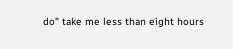do” take me less than eight hours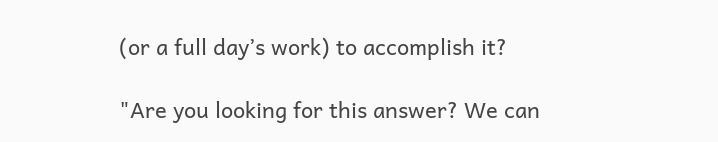(or a full day’s work) to accomplish it?

"Are you looking for this answer? We can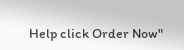Help click Order Now"